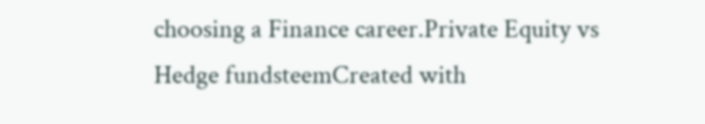choosing a Finance career.Private Equity vs Hedge fundsteemCreated with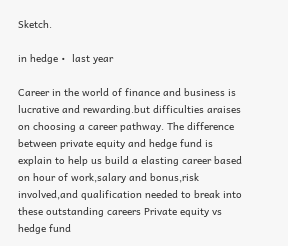Sketch.

in hedge •  last year

Career in the world of finance and business is lucrative and rewarding.but difficulties araises on choosing a career pathway. The difference between private equity and hedge fund is explain to help us build a elasting career based on hour of work,salary and bonus,risk involved,and qualification needed to break into these outstanding careers Private equity vs hedge fund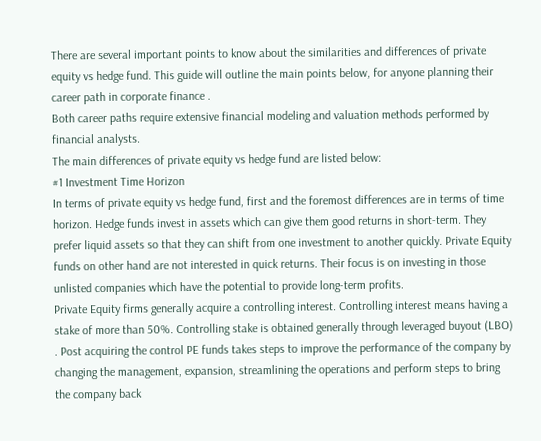There are several important points to know about the similarities and differences of private equity vs hedge fund. This guide will outline the main points below, for anyone planning their career path in corporate finance .
Both career paths require extensive financial modeling and valuation methods performed by financial analysts.
The main differences of private equity vs hedge fund are listed below:
#1 Investment Time Horizon
In terms of private equity vs hedge fund, first and the foremost differences are in terms of time horizon. Hedge funds invest in assets which can give them good returns in short-term. They prefer liquid assets so that they can shift from one investment to another quickly. Private Equity funds on other hand are not interested in quick returns. Their focus is on investing in those unlisted companies which have the potential to provide long-term profits.
Private Equity firms generally acquire a controlling interest. Controlling interest means having a stake of more than 50%. Controlling stake is obtained generally through leveraged buyout (LBO) . Post acquiring the control PE funds takes steps to improve the performance of the company by changing the management, expansion, streamlining the operations and perform steps to bring the company back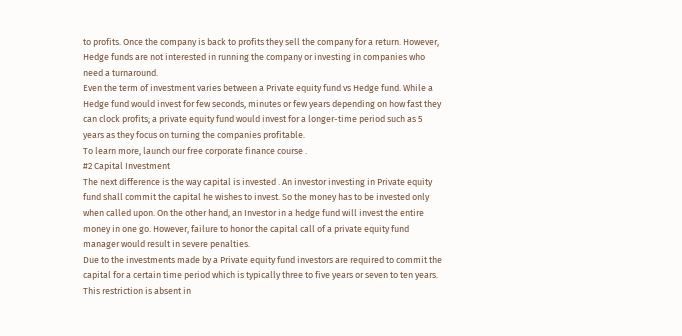to profits. Once the company is back to profits they sell the company for a return. However, Hedge funds are not interested in running the company or investing in companies who need a turnaround.
Even the term of investment varies between a Private equity fund vs Hedge fund. While a Hedge fund would invest for few seconds, minutes or few years depending on how fast they can clock profits; a private equity fund would invest for a longer-time period such as 5 years as they focus on turning the companies profitable.
To learn more, launch our free corporate finance course .
#2 Capital Investment
The next difference is the way capital is invested . An investor investing in Private equity fund shall commit the capital he wishes to invest. So the money has to be invested only when called upon. On the other hand, an Investor in a hedge fund will invest the entire money in one go. However, failure to honor the capital call of a private equity fund manager would result in severe penalties.
Due to the investments made by a Private equity fund investors are required to commit the capital for a certain time period which is typically three to five years or seven to ten years. This restriction is absent in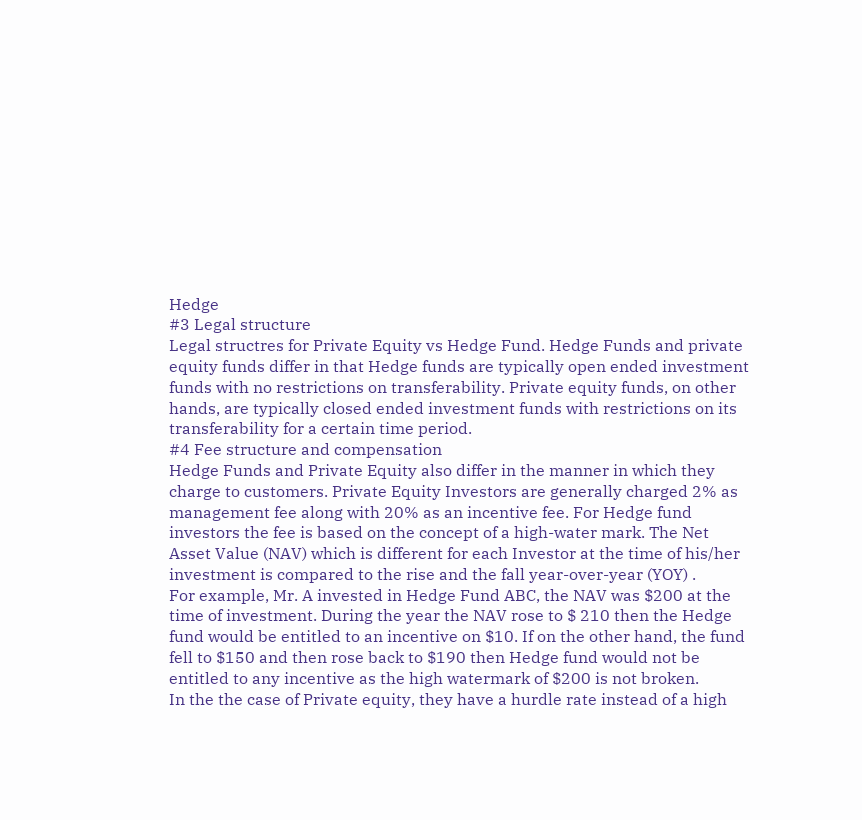Hedge
#3 Legal structure
Legal structres for Private Equity vs Hedge Fund. Hedge Funds and private equity funds differ in that Hedge funds are typically open ended investment funds with no restrictions on transferability. Private equity funds, on other hands, are typically closed ended investment funds with restrictions on its transferability for a certain time period.
#4 Fee structure and compensation
Hedge Funds and Private Equity also differ in the manner in which they charge to customers. Private Equity Investors are generally charged 2% as management fee along with 20% as an incentive fee. For Hedge fund investors the fee is based on the concept of a high-water mark. The Net Asset Value (NAV) which is different for each Investor at the time of his/her investment is compared to the rise and the fall year-over-year (YOY) .
For example, Mr. A invested in Hedge Fund ABC, the NAV was $200 at the time of investment. During the year the NAV rose to $ 210 then the Hedge fund would be entitled to an incentive on $10. If on the other hand, the fund fell to $150 and then rose back to $190 then Hedge fund would not be entitled to any incentive as the high watermark of $200 is not broken.
In the the case of Private equity, they have a hurdle rate instead of a high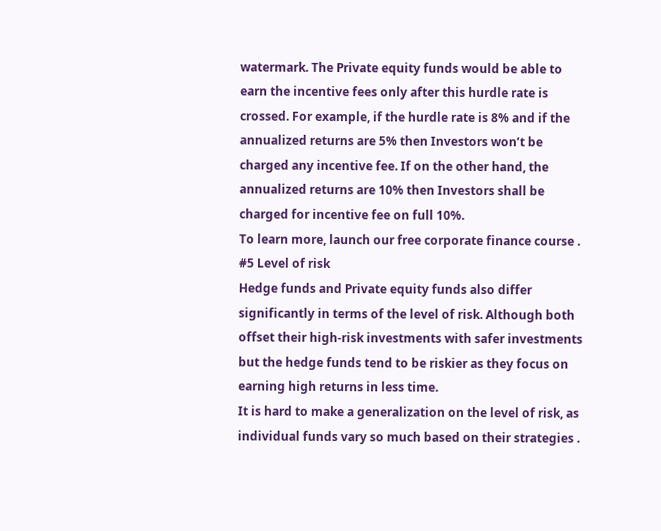watermark. The Private equity funds would be able to earn the incentive fees only after this hurdle rate is crossed. For example, if the hurdle rate is 8% and if the annualized returns are 5% then Investors won’t be charged any incentive fee. If on the other hand, the annualized returns are 10% then Investors shall be charged for incentive fee on full 10%.
To learn more, launch our free corporate finance course .
#5 Level of risk
Hedge funds and Private equity funds also differ significantly in terms of the level of risk. Although both offset their high-risk investments with safer investments but the hedge funds tend to be riskier as they focus on earning high returns in less time.
It is hard to make a generalization on the level of risk, as individual funds vary so much based on their strategies .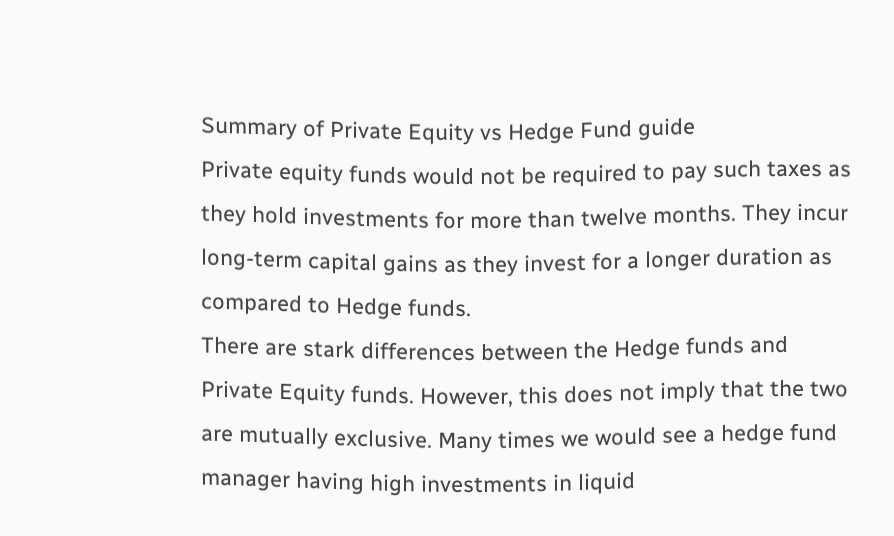Summary of Private Equity vs Hedge Fund guide
Private equity funds would not be required to pay such taxes as they hold investments for more than twelve months. They incur long-term capital gains as they invest for a longer duration as compared to Hedge funds.
There are stark differences between the Hedge funds and Private Equity funds. However, this does not imply that the two are mutually exclusive. Many times we would see a hedge fund manager having high investments in liquid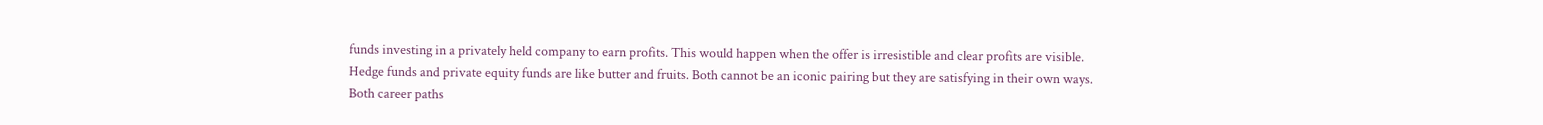funds investing in a privately held company to earn profits. This would happen when the offer is irresistible and clear profits are visible.
Hedge funds and private equity funds are like butter and fruits. Both cannot be an iconic pairing but they are satisfying in their own ways.
Both career paths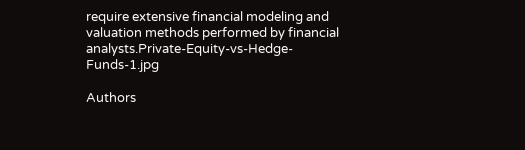require extensive financial modeling and valuation methods performed by financial analysts.Private-Equity-vs-Hedge-Funds-1.jpg

Authors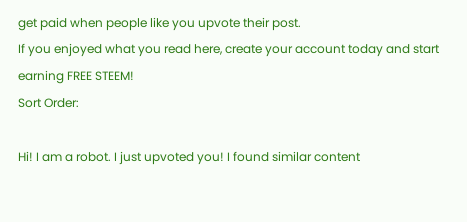get paid when people like you upvote their post.
If you enjoyed what you read here, create your account today and start earning FREE STEEM!
Sort Order:

Hi! I am a robot. I just upvoted you! I found similar content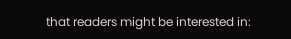that readers might be interested in: